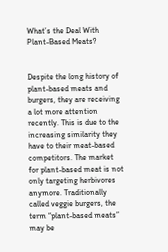What’s the Deal With Plant-Based Meats?


Despite the long history of plant-based meats and burgers, they are receiving a lot more attention recently. This is due to the increasing similarity they have to their meat-based competitors. The market for plant-based meat is not only targeting herbivores anymore. Traditionally called veggie burgers, the term “plant-based meats” may be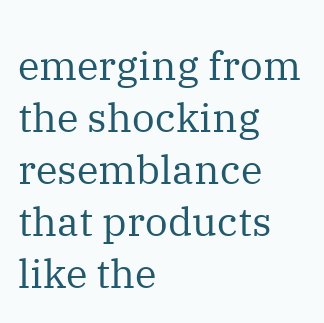emerging from the shocking resemblance that products like the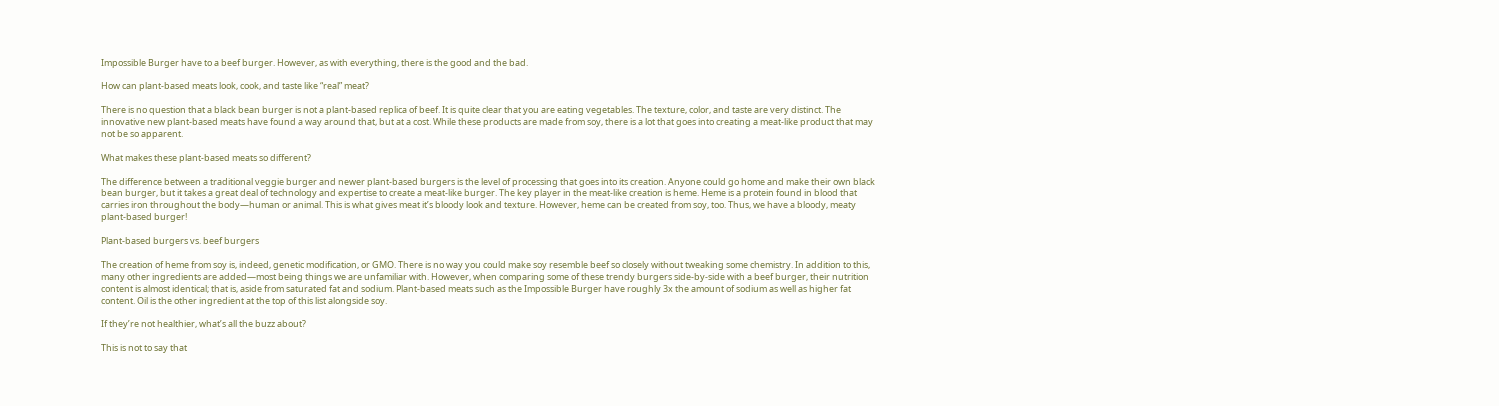Impossible Burger have to a beef burger. However, as with everything, there is the good and the bad.

How can plant-based meats look, cook, and taste like “real” meat?

There is no question that a black bean burger is not a plant-based replica of beef. It is quite clear that you are eating vegetables. The texture, color, and taste are very distinct. The innovative new plant-based meats have found a way around that, but at a cost. While these products are made from soy, there is a lot that goes into creating a meat-like product that may not be so apparent.

What makes these plant-based meats so different?

The difference between a traditional veggie burger and newer plant-based burgers is the level of processing that goes into its creation. Anyone could go home and make their own black bean burger, but it takes a great deal of technology and expertise to create a meat-like burger. The key player in the meat-like creation is heme. Heme is a protein found in blood that carries iron throughout the body—human or animal. This is what gives meat it’s bloody look and texture. However, heme can be created from soy, too. Thus, we have a bloody, meaty plant-based burger!

Plant-based burgers vs. beef burgers

The creation of heme from soy is, indeed, genetic modification, or GMO. There is no way you could make soy resemble beef so closely without tweaking some chemistry. In addition to this, many other ingredients are added—most being things we are unfamiliar with. However, when comparing some of these trendy burgers side-by-side with a beef burger, their nutrition content is almost identical; that is, aside from saturated fat and sodium. Plant-based meats such as the Impossible Burger have roughly 3x the amount of sodium as well as higher fat content. Oil is the other ingredient at the top of this list alongside soy.

If they’re not healthier, what’s all the buzz about?

This is not to say that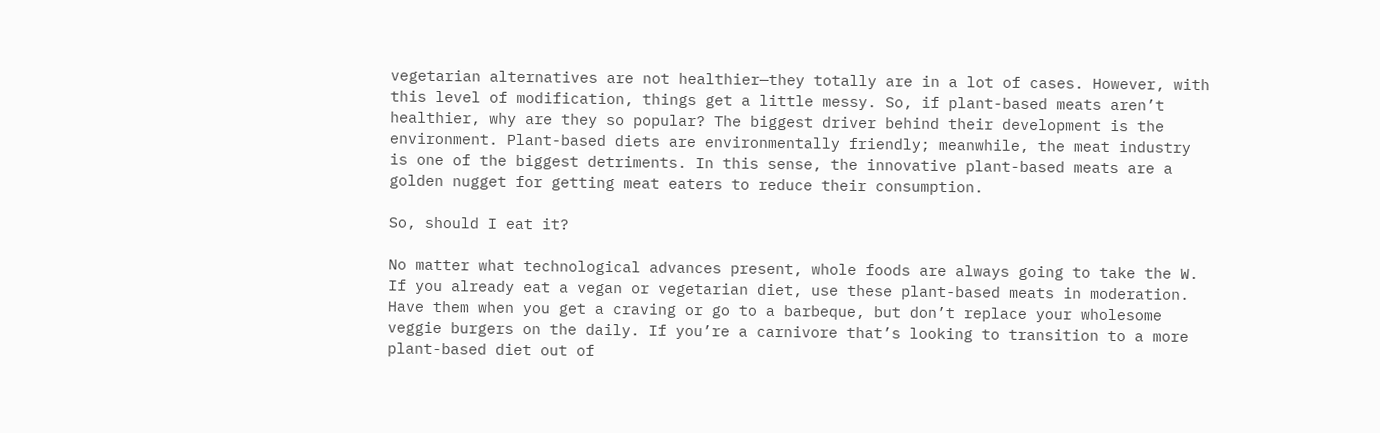vegetarian alternatives are not healthier—they totally are in a lot of cases. However, with this level of modification, things get a little messy. So, if plant-based meats aren’t healthier, why are they so popular? The biggest driver behind their development is the environment. Plant-based diets are environmentally friendly; meanwhile, the meat industry is one of the biggest detriments. In this sense, the innovative plant-based meats are a golden nugget for getting meat eaters to reduce their consumption.

So, should I eat it?

No matter what technological advances present, whole foods are always going to take the W. If you already eat a vegan or vegetarian diet, use these plant-based meats in moderation. Have them when you get a craving or go to a barbeque, but don’t replace your wholesome veggie burgers on the daily. If you’re a carnivore that’s looking to transition to a more plant-based diet out of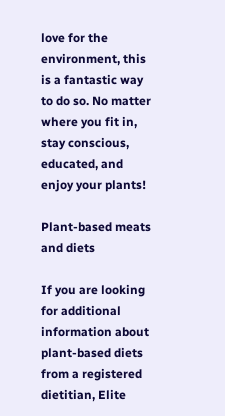love for the environment, this is a fantastic way to do so. No matter where you fit in, stay conscious, educated, and enjoy your plants!

Plant-based meats and diets

If you are looking for additional information about plant-based diets from a registered dietitian, Elite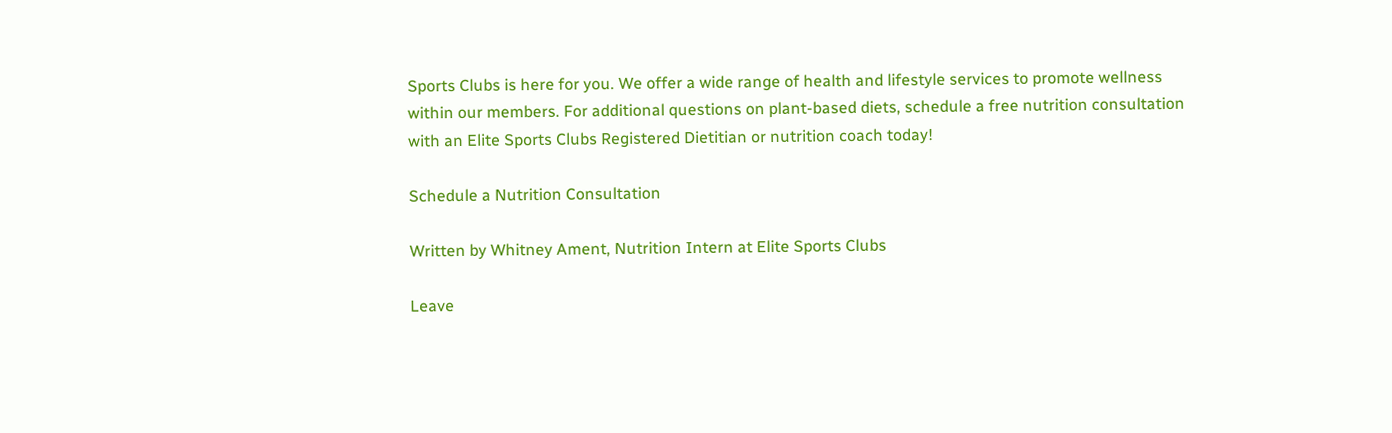Sports Clubs is here for you. We offer a wide range of health and lifestyle services to promote wellness within our members. For additional questions on plant-based diets, schedule a free nutrition consultation with an Elite Sports Clubs Registered Dietitian or nutrition coach today!

Schedule a Nutrition Consultation

Written by Whitney Ament, Nutrition Intern at Elite Sports Clubs

Leave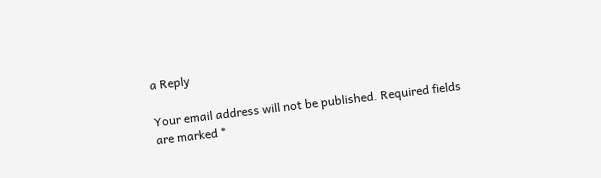a Reply

Your email address will not be published. Required fields are marked *